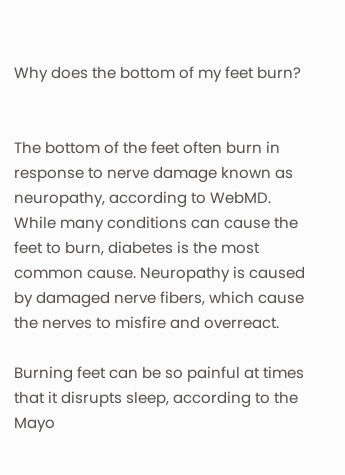Why does the bottom of my feet burn?


The bottom of the feet often burn in response to nerve damage known as neuropathy, according to WebMD. While many conditions can cause the feet to burn, diabetes is the most common cause. Neuropathy is caused by damaged nerve fibers, which cause the nerves to misfire and overreact.

Burning feet can be so painful at times that it disrupts sleep, according to the Mayo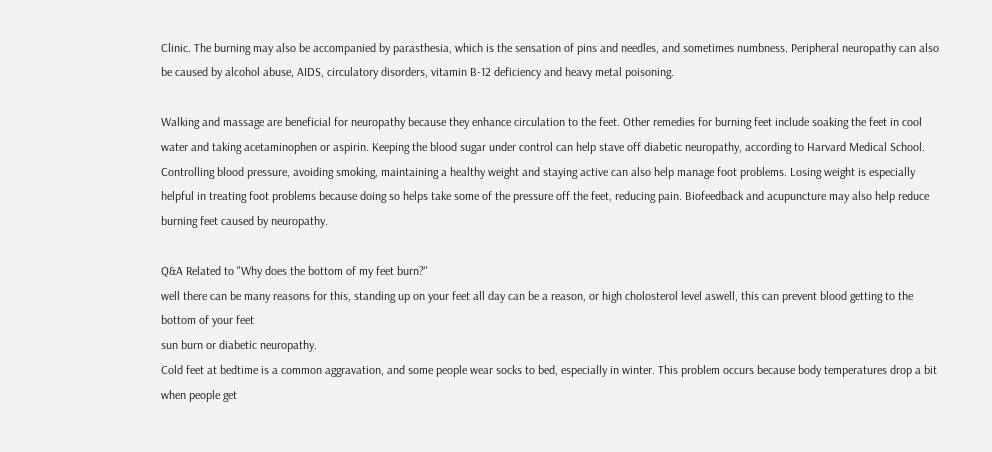Clinic. The burning may also be accompanied by parasthesia, which is the sensation of pins and needles, and sometimes numbness. Peripheral neuropathy can also be caused by alcohol abuse, AIDS, circulatory disorders, vitamin B-12 deficiency and heavy metal poisoning.

Walking and massage are beneficial for neuropathy because they enhance circulation to the feet. Other remedies for burning feet include soaking the feet in cool water and taking acetaminophen or aspirin. Keeping the blood sugar under control can help stave off diabetic neuropathy, according to Harvard Medical School. Controlling blood pressure, avoiding smoking, maintaining a healthy weight and staying active can also help manage foot problems. Losing weight is especially helpful in treating foot problems because doing so helps take some of the pressure off the feet, reducing pain. Biofeedback and acupuncture may also help reduce burning feet caused by neuropathy.

Q&A Related to "Why does the bottom of my feet burn?"
well there can be many reasons for this, standing up on your feet all day can be a reason, or high cholosterol level aswell, this can prevent blood getting to the bottom of your feet
sun burn or diabetic neuropathy.
Cold feet at bedtime is a common aggravation, and some people wear socks to bed, especially in winter. This problem occurs because body temperatures drop a bit when people get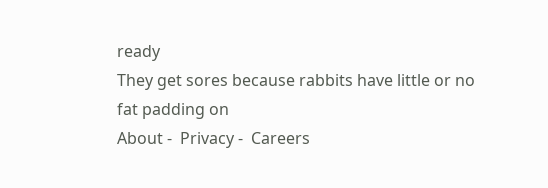ready
They get sores because rabbits have little or no fat padding on
About -  Privacy -  Careers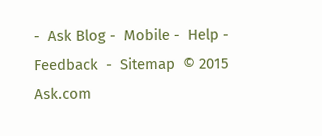-  Ask Blog -  Mobile -  Help -  Feedback  -  Sitemap  © 2015 Ask.com